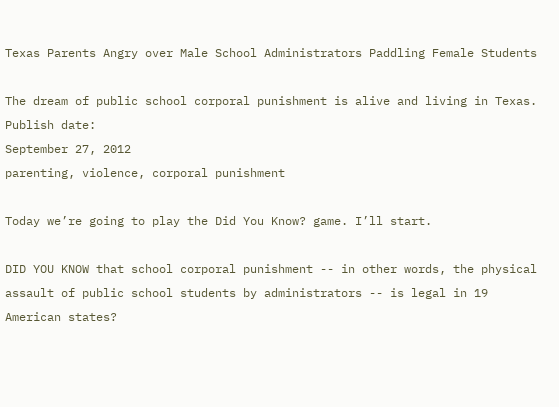Texas Parents Angry over Male School Administrators Paddling Female Students

The dream of public school corporal punishment is alive and living in Texas.
Publish date:
September 27, 2012
parenting, violence, corporal punishment

Today we’re going to play the Did You Know? game. I’ll start.

DID YOU KNOW that school corporal punishment -- in other words, the physical assault of public school students by administrators -- is legal in 19 American states?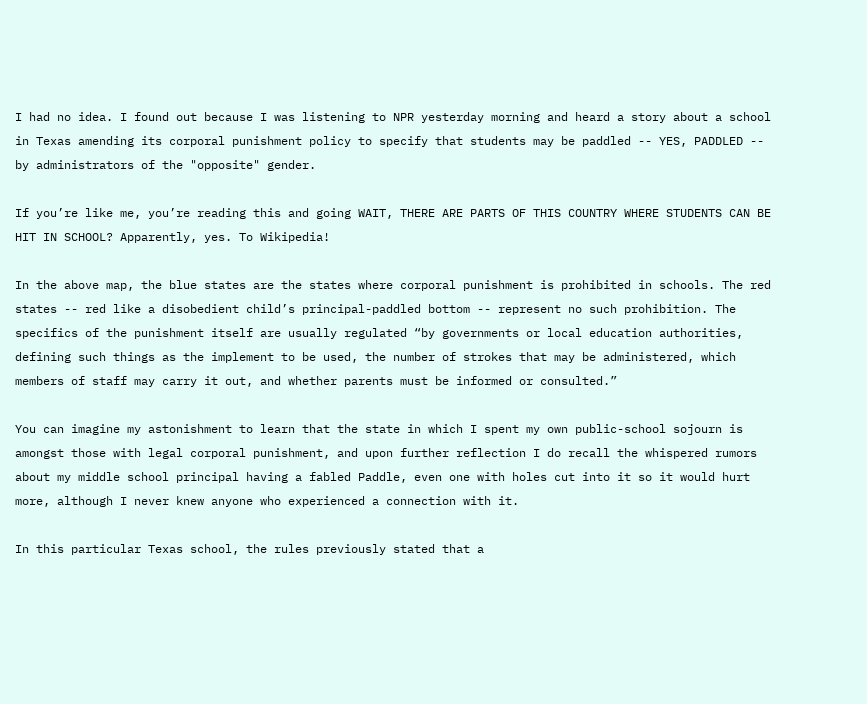I had no idea. I found out because I was listening to NPR yesterday morning and heard a story about a school in Texas amending its corporal punishment policy to specify that students may be paddled -- YES, PADDLED -- by administrators of the "opposite" gender.

If you’re like me, you’re reading this and going WAIT, THERE ARE PARTS OF THIS COUNTRY WHERE STUDENTS CAN BE HIT IN SCHOOL? Apparently, yes. To Wikipedia!

In the above map, the blue states are the states where corporal punishment is prohibited in schools. The red states -- red like a disobedient child’s principal-paddled bottom -- represent no such prohibition. The specifics of the punishment itself are usually regulated “by governments or local education authorities, defining such things as the implement to be used, the number of strokes that may be administered, which members of staff may carry it out, and whether parents must be informed or consulted.”

You can imagine my astonishment to learn that the state in which I spent my own public-school sojourn is amongst those with legal corporal punishment, and upon further reflection I do recall the whispered rumors about my middle school principal having a fabled Paddle, even one with holes cut into it so it would hurt more, although I never knew anyone who experienced a connection with it.

In this particular Texas school, the rules previously stated that a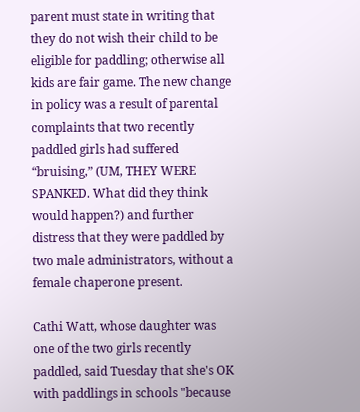parent must state in writing that they do not wish their child to be eligible for paddling; otherwise all kids are fair game. The new change in policy was a result of parental complaints that two recently paddled girls had suffered “bruising,” (UM, THEY WERE SPANKED. What did they think would happen?) and further distress that they were paddled by two male administrators, without a female chaperone present.

Cathi Watt, whose daughter was one of the two girls recently paddled, said Tuesday that she's OK with paddlings in schools "because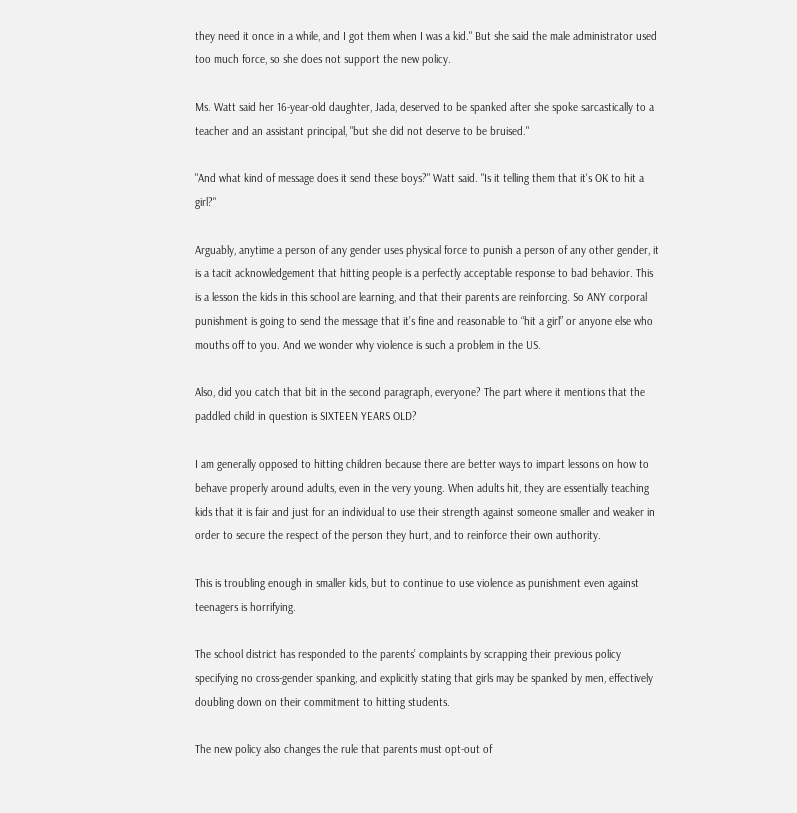they need it once in a while, and I got them when I was a kid." But she said the male administrator used too much force, so she does not support the new policy.

Ms. Watt said her 16-year-old daughter, Jada, deserved to be spanked after she spoke sarcastically to a teacher and an assistant principal, "but she did not deserve to be bruised."

"And what kind of message does it send these boys?" Watt said. "Is it telling them that it's OK to hit a girl?"

Arguably, anytime a person of any gender uses physical force to punish a person of any other gender, it is a tacit acknowledgement that hitting people is a perfectly acceptable response to bad behavior. This is a lesson the kids in this school are learning, and that their parents are reinforcing. So ANY corporal punishment is going to send the message that it’s fine and reasonable to “hit a girl” or anyone else who mouths off to you. And we wonder why violence is such a problem in the US.

Also, did you catch that bit in the second paragraph, everyone? The part where it mentions that the paddled child in question is SIXTEEN YEARS OLD?

I am generally opposed to hitting children because there are better ways to impart lessons on how to behave properly around adults, even in the very young. When adults hit, they are essentially teaching kids that it is fair and just for an individual to use their strength against someone smaller and weaker in order to secure the respect of the person they hurt, and to reinforce their own authority.

This is troubling enough in smaller kids, but to continue to use violence as punishment even against teenagers is horrifying.

The school district has responded to the parents’ complaints by scrapping their previous policy specifying no cross-gender spanking, and explicitly stating that girls may be spanked by men, effectively doubling down on their commitment to hitting students.

The new policy also changes the rule that parents must opt-out of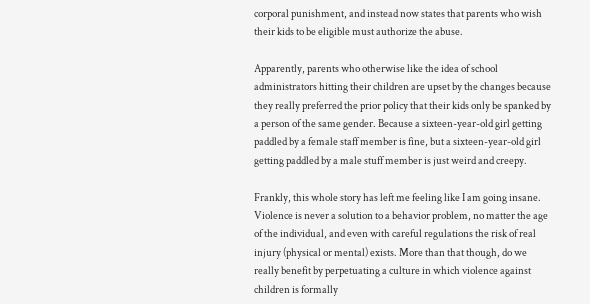corporal punishment, and instead now states that parents who wish their kids to be eligible must authorize the abuse.

Apparently, parents who otherwise like the idea of school administrators hitting their children are upset by the changes because they really preferred the prior policy that their kids only be spanked by a person of the same gender. Because a sixteen-year-old girl getting paddled by a female staff member is fine, but a sixteen-year-old girl getting paddled by a male stuff member is just weird and creepy.

Frankly, this whole story has left me feeling like I am going insane. Violence is never a solution to a behavior problem, no matter the age of the individual, and even with careful regulations the risk of real injury (physical or mental) exists. More than that though, do we really benefit by perpetuating a culture in which violence against children is formally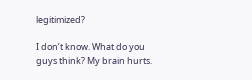legitimized?

I don’t know. What do you guys think? My brain hurts.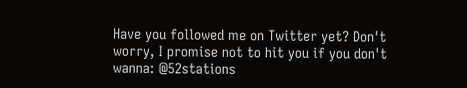Have you followed me on Twitter yet? Don't worry, I promise not to hit you if you don't wanna: @52stations